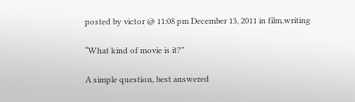posted by victor @ 11:08 pm December 13, 2011 in film,writing

“What kind of movie is it?”

A simple question, best answered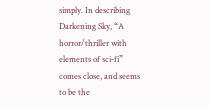simply. In describing Darkening Sky, “A horror/thriller with elements of sci-fi” comes close, and seems to be the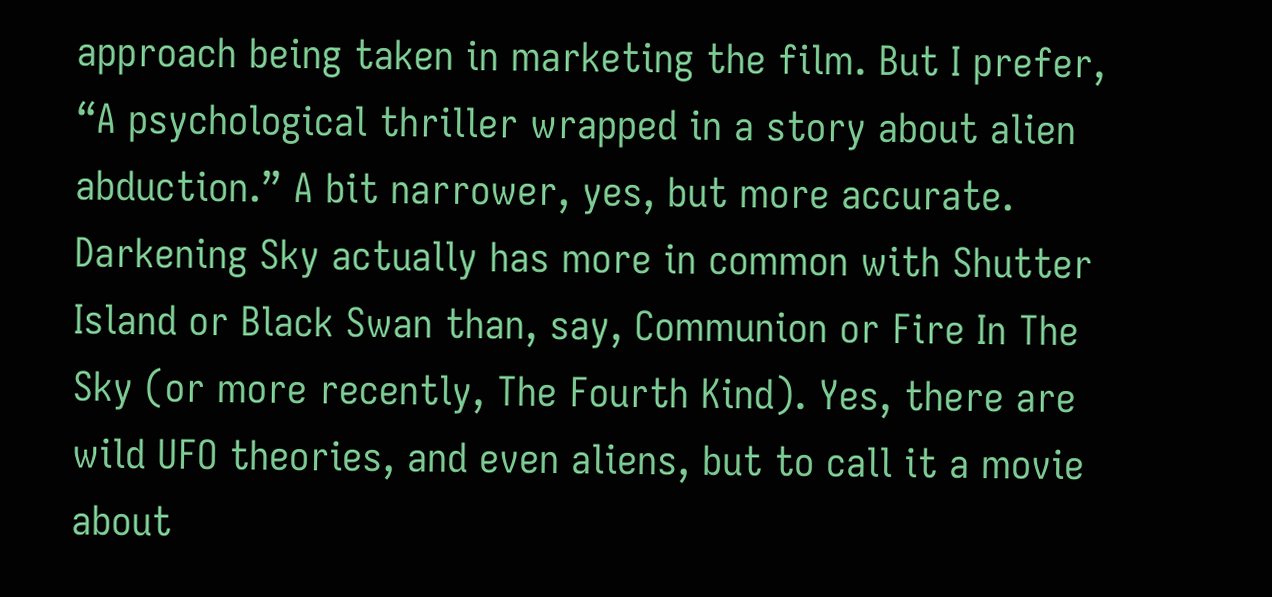approach being taken in marketing the film. But I prefer, “A psychological thriller wrapped in a story about alien abduction.” A bit narrower, yes, but more accurate. Darkening Sky actually has more in common with Shutter Island or Black Swan than, say, Communion or Fire In The Sky (or more recently, The Fourth Kind). Yes, there are wild UFO theories, and even aliens, but to call it a movie about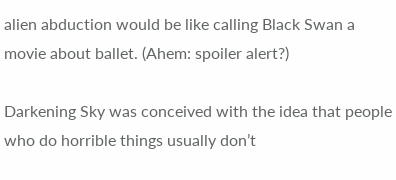alien abduction would be like calling Black Swan a movie about ballet. (Ahem: spoiler alert?)

Darkening Sky was conceived with the idea that people who do horrible things usually don’t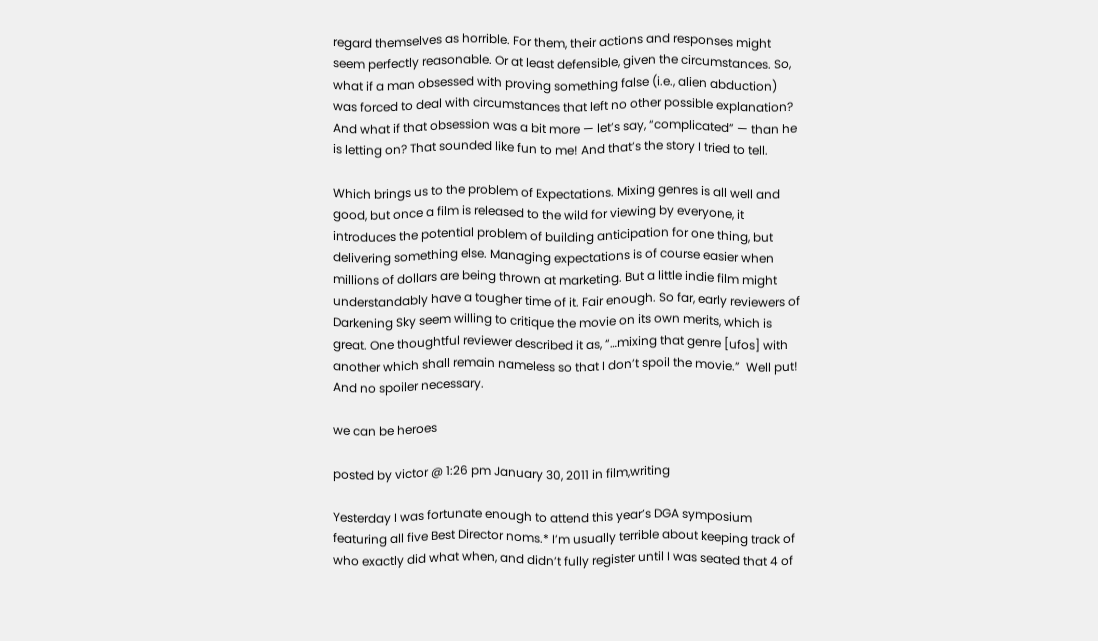regard themselves as horrible. For them, their actions and responses might seem perfectly reasonable. Or at least defensible, given the circumstances. So, what if a man obsessed with proving something false (i.e., alien abduction) was forced to deal with circumstances that left no other possible explanation? And what if that obsession was a bit more — let’s say, “complicated” — than he is letting on? That sounded like fun to me! And that’s the story I tried to tell.

Which brings us to the problem of Expectations. Mixing genres is all well and good, but once a film is released to the wild for viewing by everyone, it introduces the potential problem of building anticipation for one thing, but delivering something else. Managing expectations is of course easier when millions of dollars are being thrown at marketing. But a little indie film might understandably have a tougher time of it. Fair enough. So far, early reviewers of Darkening Sky seem willing to critique the movie on its own merits, which is great. One thoughtful reviewer described it as, “…mixing that genre [ufos] with another which shall remain nameless so that I don’t spoil the movie.”  Well put! And no spoiler necessary.

we can be heroes

posted by victor @ 1:26 pm January 30, 2011 in film,writing

Yesterday I was fortunate enough to attend this year’s DGA symposium featuring all five Best Director noms.* I’m usually terrible about keeping track of who exactly did what when, and didn’t fully register until I was seated that 4 of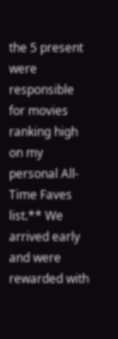the 5 present were responsible for movies ranking high on my personal All-Time Faves list.** We arrived early and were rewarded with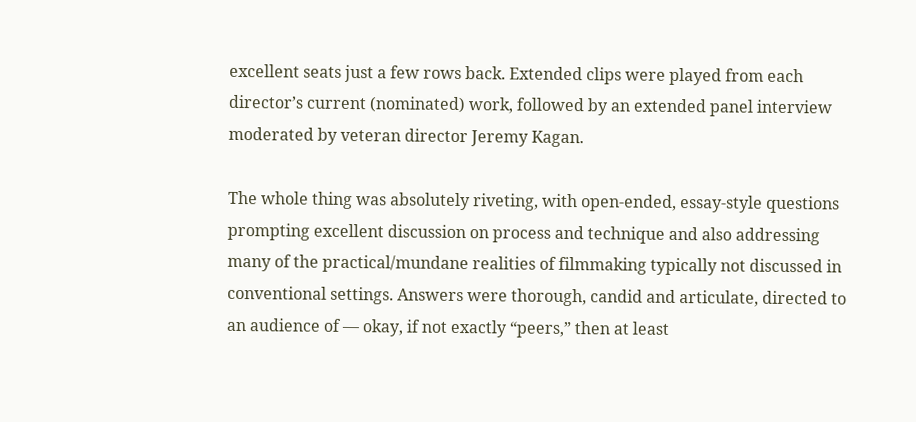excellent seats just a few rows back. Extended clips were played from each director’s current (nominated) work, followed by an extended panel interview moderated by veteran director Jeremy Kagan.

The whole thing was absolutely riveting, with open-ended, essay-style questions prompting excellent discussion on process and technique and also addressing many of the practical/mundane realities of filmmaking typically not discussed in conventional settings. Answers were thorough, candid and articulate, directed to an audience of — okay, if not exactly “peers,” then at least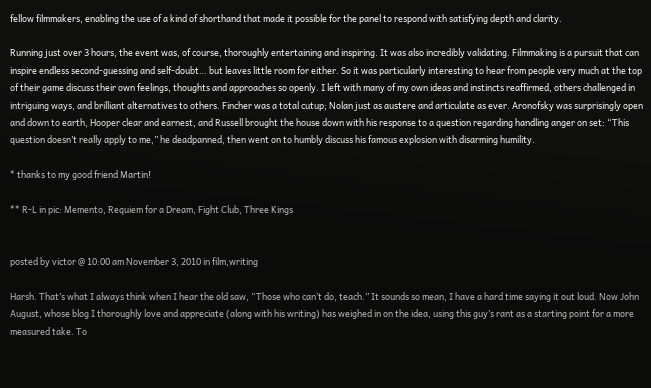fellow filmmakers, enabling the use of a kind of shorthand that made it possible for the panel to respond with satisfying depth and clarity.

Running just over 3 hours, the event was, of course, thoroughly entertaining and inspiring. It was also incredibly validating. Filmmaking is a pursuit that can inspire endless second-guessing and self-doubt… but leaves little room for either. So it was particularly interesting to hear from people very much at the top of their game discuss their own feelings, thoughts and approaches so openly. I left with many of my own ideas and instincts reaffirmed, others challenged in intriguing ways, and brilliant alternatives to others. Fincher was a total cutup; Nolan just as austere and articulate as ever. Aronofsky was surprisingly open and down to earth, Hooper clear and earnest, and Russell brought the house down with his response to a question regarding handling anger on set: “This question doesn’t really apply to me,” he deadpanned, then went on to humbly discuss his famous explosion with disarming humility.

* thanks to my good friend Martin!

** R-L in pic: Memento, Requiem for a Dream, Fight Club, Three Kings


posted by victor @ 10:00 am November 3, 2010 in film,writing

Harsh. That’s what I always think when I hear the old saw, “Those who can’t do, teach.” It sounds so mean, I have a hard time saying it out loud. Now John August, whose blog I thoroughly love and appreciate (along with his writing) has weighed in on the idea, using this guy’s rant as a starting point for a more measured take. To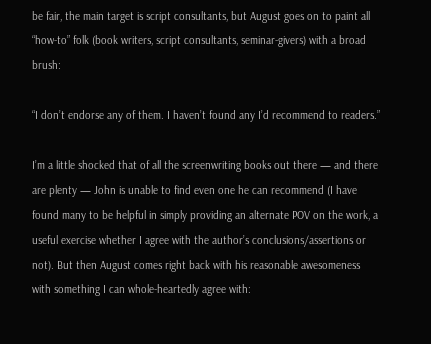be fair, the main target is script consultants, but August goes on to paint all “how-to” folk (book writers, script consultants, seminar-givers) with a broad brush:

“I don’t endorse any of them. I haven’t found any I’d recommend to readers.”

I’m a little shocked that of all the screenwriting books out there — and there are plenty — John is unable to find even one he can recommend (I have found many to be helpful in simply providing an alternate POV on the work, a useful exercise whether I agree with the author’s conclusions/assertions or not). But then August comes right back with his reasonable awesomeness with something I can whole-heartedly agree with: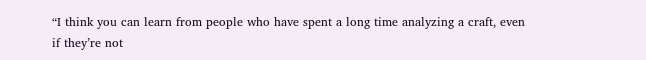“I think you can learn from people who have spent a long time analyzing a craft, even if they’re not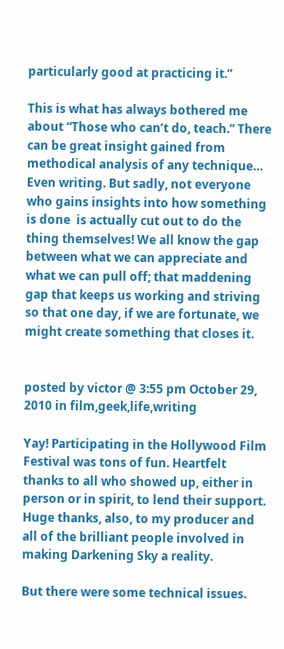particularly good at practicing it.”

This is what has always bothered me about “Those who can’t do, teach.” There can be great insight gained from methodical analysis of any technique… Even writing. But sadly, not everyone who gains insights into how something is done  is actually cut out to do the thing themselves! We all know the gap between what we can appreciate and what we can pull off; that maddening gap that keeps us working and striving so that one day, if we are fortunate, we might create something that closes it.


posted by victor @ 3:55 pm October 29, 2010 in film,geek,life,writing

Yay! Participating in the Hollywood Film Festival was tons of fun. Heartfelt thanks to all who showed up, either in person or in spirit, to lend their support. Huge thanks, also, to my producer and all of the brilliant people involved in making Darkening Sky a reality.

But there were some technical issues.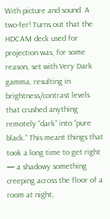With picture and sound. A two-fer! Turns out that the HDCAM deck used for projection was, for some reason, set with Very Dark gamma, resulting in brightness/contrast levels that crushed anything remotely “dark” into “pure black.” This meant things that took a long time to get right — a shadowy something creeping across the floor of a room at night,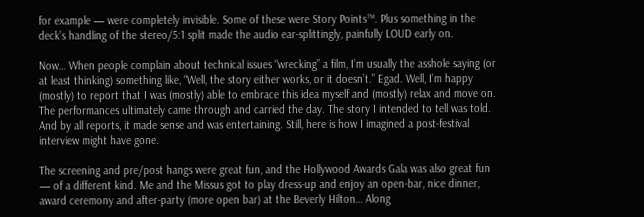for example — were completely invisible. Some of these were Story Points™. Plus something in the deck’s handling of the stereo/5:1 split made the audio ear-splittingly, painfully LOUD early on.

Now… When people complain about technical issues “wrecking” a film, I’m usually the asshole saying (or at least thinking) something like, “Well, the story either works, or it doesn’t.” Egad. Well, I’m happy (mostly) to report that I was (mostly) able to embrace this idea myself and (mostly) relax and move on. The performances ultimately came through and carried the day. The story I intended to tell was told. And by all reports, it made sense and was entertaining. Still, here is how I imagined a post-festival interview might have gone.

The screening and pre/post hangs were great fun, and the Hollywood Awards Gala was also great fun — of a different kind. Me and the Missus got to play dress-up and enjoy an open-bar, nice dinner, award ceremony and after-party (more open bar) at the Beverly Hilton… Along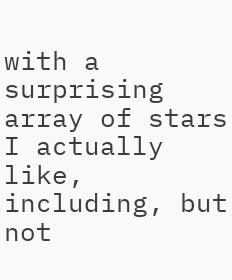with a surprising array of stars I actually like, including, but not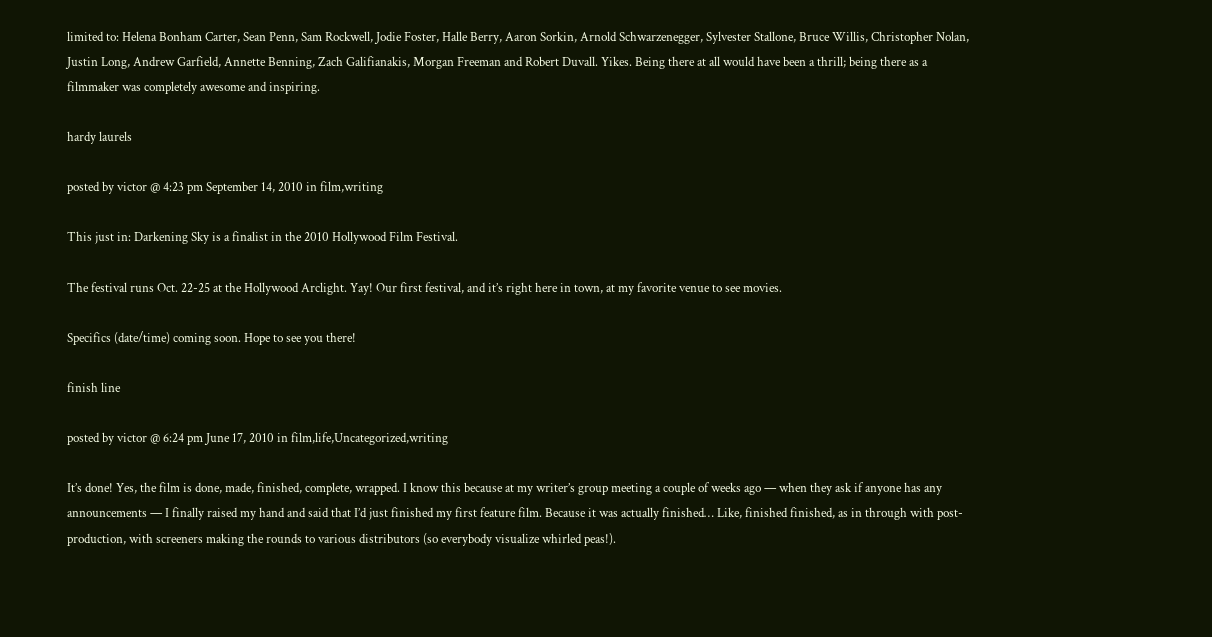limited to: Helena Bonham Carter, Sean Penn, Sam Rockwell, Jodie Foster, Halle Berry, Aaron Sorkin, Arnold Schwarzenegger, Sylvester Stallone, Bruce Willis, Christopher Nolan, Justin Long, Andrew Garfield, Annette Benning, Zach Galifianakis, Morgan Freeman and Robert Duvall. Yikes. Being there at all would have been a thrill; being there as a filmmaker was completely awesome and inspiring.

hardy laurels

posted by victor @ 4:23 pm September 14, 2010 in film,writing

This just in: Darkening Sky is a finalist in the 2010 Hollywood Film Festival.

The festival runs Oct. 22-25 at the Hollywood Arclight. Yay! Our first festival, and it’s right here in town, at my favorite venue to see movies.

Specifics (date/time) coming soon. Hope to see you there!

finish line

posted by victor @ 6:24 pm June 17, 2010 in film,life,Uncategorized,writing

It’s done! Yes, the film is done, made, finished, complete, wrapped. I know this because at my writer’s group meeting a couple of weeks ago — when they ask if anyone has any announcements — I finally raised my hand and said that I’d just finished my first feature film. Because it was actually finished… Like, finished finished, as in through with post-production, with screeners making the rounds to various distributors (so everybody visualize whirled peas!).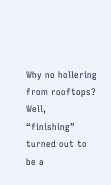Why no hollering from rooftops? Well, “finishing” turned out to be a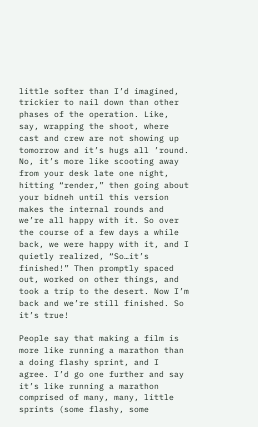little softer than I’d imagined, trickier to nail down than other phases of the operation. Like, say, wrapping the shoot, where cast and crew are not showing up tomorrow and it’s hugs all ’round. No, it’s more like scooting away from your desk late one night, hitting “render,” then going about your bidneh until this version makes the internal rounds and we’re all happy with it. So over the course of a few days a while back, we were happy with it, and I quietly realized, “So…it’s finished!” Then promptly spaced out, worked on other things, and took a trip to the desert. Now I’m back and we’re still finished. So it’s true!

People say that making a film is more like running a marathon than a doing flashy sprint, and I agree. I’d go one further and say it’s like running a marathon comprised of many, many, little sprints (some flashy, some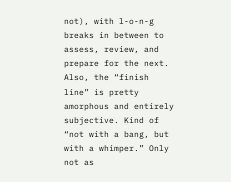not), with l-o-n-g breaks in between to assess, review, and prepare for the next. Also, the “finish line” is pretty amorphous and entirely subjective. Kind of “not with a bang, but with a whimper.” Only not as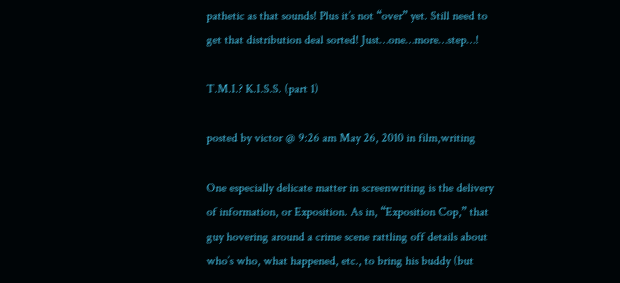pathetic as that sounds! Plus it’s not “over” yet. Still need to get that distribution deal sorted! Just…one…more…step…!

T.M.I.? K.I.S.S. (part 1)

posted by victor @ 9:26 am May 26, 2010 in film,writing

One especially delicate matter in screenwriting is the delivery of information, or Exposition. As in, “Exposition Cop,” that guy hovering around a crime scene rattling off details about who’s who, what happened, etc., to bring his buddy (but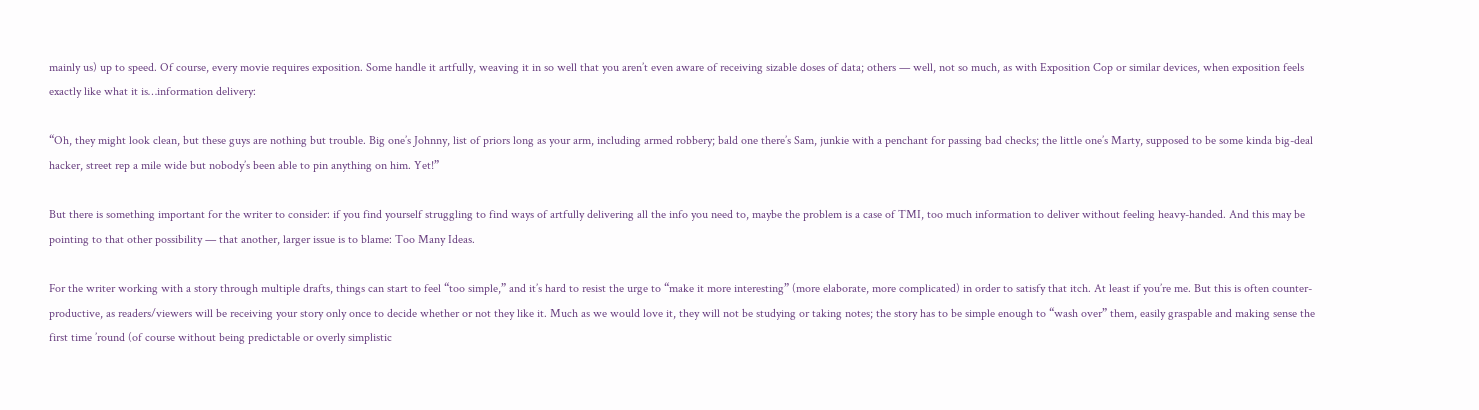mainly us) up to speed. Of course, every movie requires exposition. Some handle it artfully, weaving it in so well that you aren’t even aware of receiving sizable doses of data; others — well, not so much, as with Exposition Cop or similar devices, when exposition feels exactly like what it is…information delivery:

“Oh, they might look clean, but these guys are nothing but trouble. Big one’s Johnny, list of priors long as your arm, including armed robbery; bald one there’s Sam, junkie with a penchant for passing bad checks; the little one’s Marty, supposed to be some kinda big-deal hacker, street rep a mile wide but nobody’s been able to pin anything on him. Yet!”

But there is something important for the writer to consider: if you find yourself struggling to find ways of artfully delivering all the info you need to, maybe the problem is a case of TMI, too much information to deliver without feeling heavy-handed. And this may be pointing to that other possibility — that another, larger issue is to blame: Too Many Ideas.

For the writer working with a story through multiple drafts, things can start to feel “too simple,” and it’s hard to resist the urge to “make it more interesting” (more elaborate, more complicated) in order to satisfy that itch. At least if you’re me. But this is often counter-productive, as readers/viewers will be receiving your story only once to decide whether or not they like it. Much as we would love it, they will not be studying or taking notes; the story has to be simple enough to “wash over” them, easily graspable and making sense the first time ’round (of course without being predictable or overly simplistic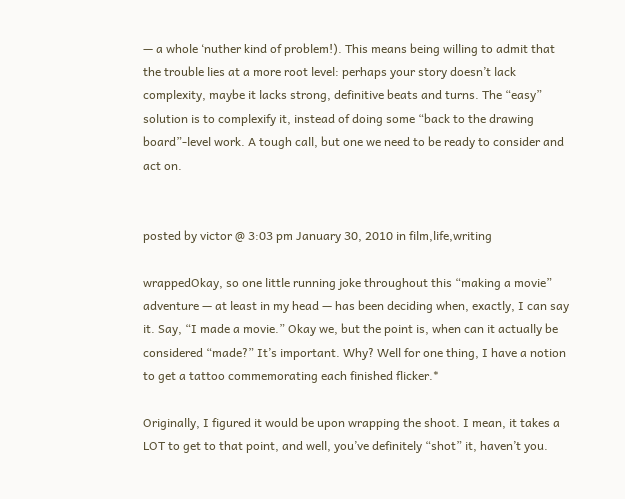— a whole ‘nuther kind of problem!). This means being willing to admit that the trouble lies at a more root level: perhaps your story doesn’t lack complexity, maybe it lacks strong, definitive beats and turns. The “easy” solution is to complexify it, instead of doing some “back to the drawing board”-level work. A tough call, but one we need to be ready to consider and act on.


posted by victor @ 3:03 pm January 30, 2010 in film,life,writing

wrappedOkay, so one little running joke throughout this “making a movie” adventure — at least in my head — has been deciding when, exactly, I can say it. Say, “I made a movie.” Okay we, but the point is, when can it actually be considered “made?” It’s important. Why? Well for one thing, I have a notion to get a tattoo commemorating each finished flicker.*

Originally, I figured it would be upon wrapping the shoot. I mean, it takes a LOT to get to that point, and well, you’ve definitely “shot” it, haven’t you.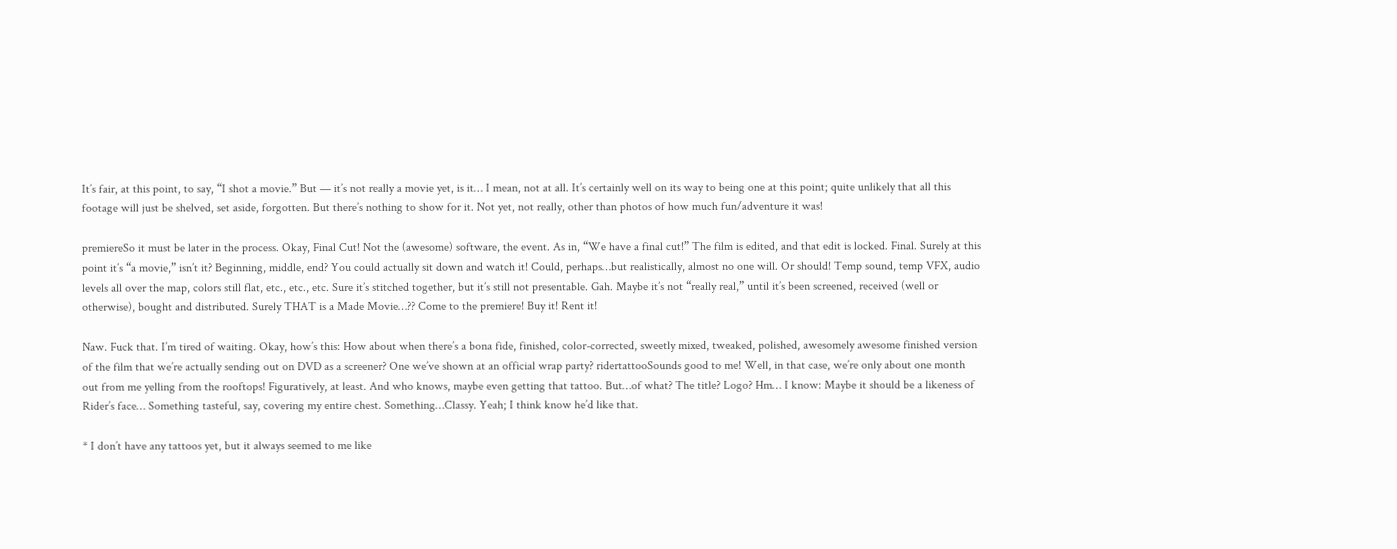It’s fair, at this point, to say, “I shot a movie.” But — it’s not really a movie yet, is it… I mean, not at all. It’s certainly well on its way to being one at this point; quite unlikely that all this footage will just be shelved, set aside, forgotten. But there’s nothing to show for it. Not yet, not really, other than photos of how much fun/adventure it was!

premiereSo it must be later in the process. Okay, Final Cut! Not the (awesome) software, the event. As in, “We have a final cut!” The film is edited, and that edit is locked. Final. Surely at this point it’s “a movie,” isn’t it? Beginning, middle, end? You could actually sit down and watch it! Could, perhaps…but realistically, almost no one will. Or should! Temp sound, temp VFX, audio levels all over the map, colors still flat, etc., etc., etc. Sure it’s stitched together, but it’s still not presentable. Gah. Maybe it’s not “really real,” until it’s been screened, received (well or otherwise), bought and distributed. Surely THAT is a Made Movie…?? Come to the premiere! Buy it! Rent it!

Naw. Fuck that. I’m tired of waiting. Okay, how’s this: How about when there’s a bona fide, finished, color-corrected, sweetly mixed, tweaked, polished, awesomely awesome finished version of the film that we’re actually sending out on DVD as a screener? One we’ve shown at an official wrap party? ridertattooSounds good to me! Well, in that case, we’re only about one month out from me yelling from the rooftops! Figuratively, at least. And who knows, maybe even getting that tattoo. But…of what? The title? Logo? Hm… I know: Maybe it should be a likeness of Rider’s face… Something tasteful, say, covering my entire chest. Something…Classy. Yeah; I think know he’d like that.

* I don’t have any tattoos yet, but it always seemed to me like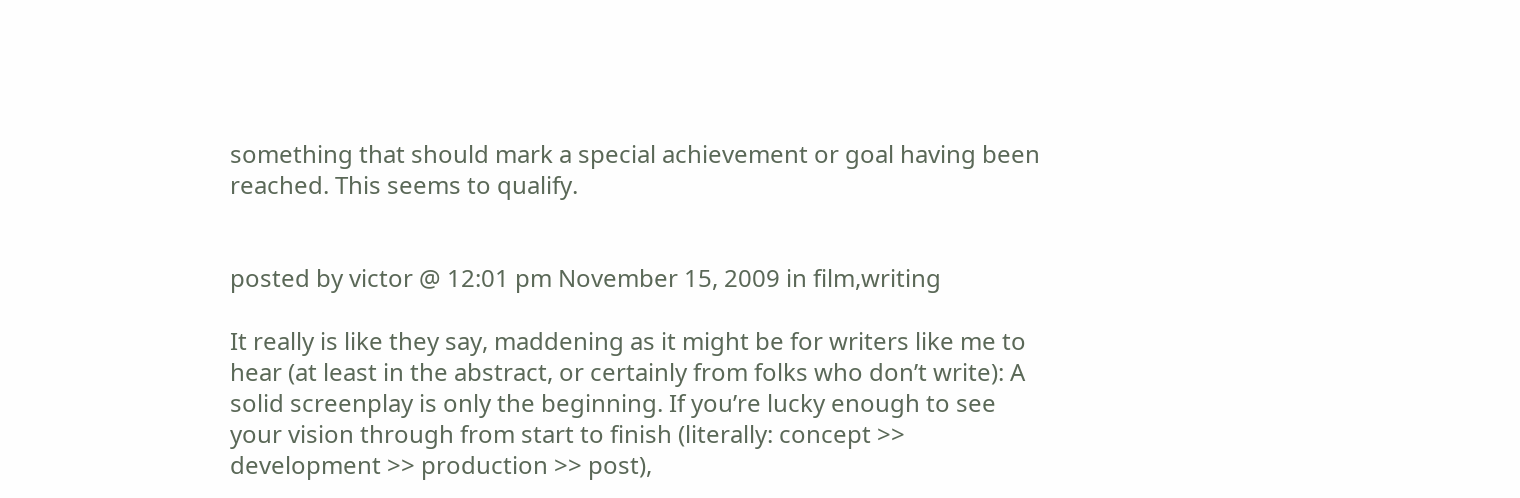something that should mark a special achievement or goal having been reached. This seems to qualify.


posted by victor @ 12:01 pm November 15, 2009 in film,writing

It really is like they say, maddening as it might be for writers like me to hear (at least in the abstract, or certainly from folks who don’t write): A solid screenplay is only the beginning. If you’re lucky enough to see your vision through from start to finish (literally: concept >> development >> production >> post),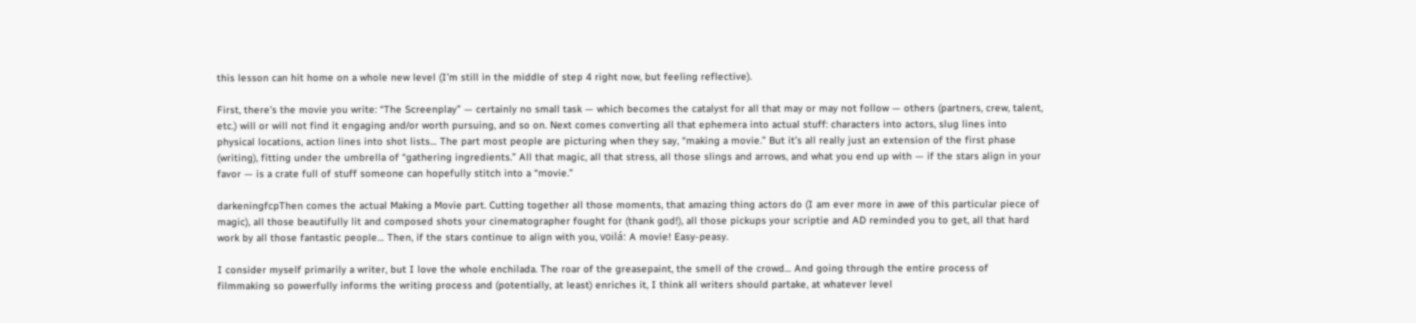this lesson can hit home on a whole new level (I’m still in the middle of step 4 right now, but feeling reflective).

First, there’s the movie you write: “The Screenplay” — certainly no small task — which becomes the catalyst for all that may or may not follow — others (partners, crew, talent, etc.) will or will not find it engaging and/or worth pursuing, and so on. Next comes converting all that ephemera into actual stuff: characters into actors, slug lines into physical locations, action lines into shot lists… The part most people are picturing when they say, “making a movie.” But it’s all really just an extension of the first phase (writing), fitting under the umbrella of “gathering ingredients.” All that magic, all that stress, all those slings and arrows, and what you end up with — if the stars align in your favor — is a crate full of stuff someone can hopefully stitch into a “movie.”

darkeningfcpThen comes the actual Making a Movie part. Cutting together all those moments, that amazing thing actors do (I am ever more in awe of this particular piece of magic), all those beautifully lit and composed shots your cinematographer fought for (thank god!), all those pickups your scriptie and AD reminded you to get, all that hard work by all those fantastic people… Then, if the stars continue to align with you, voilá: A movie! Easy-peasy.

I consider myself primarily a writer, but I love the whole enchilada. The roar of the greasepaint, the smell of the crowd… And going through the entire process of filmmaking so powerfully informs the writing process and (potentially, at least) enriches it, I think all writers should partake, at whatever level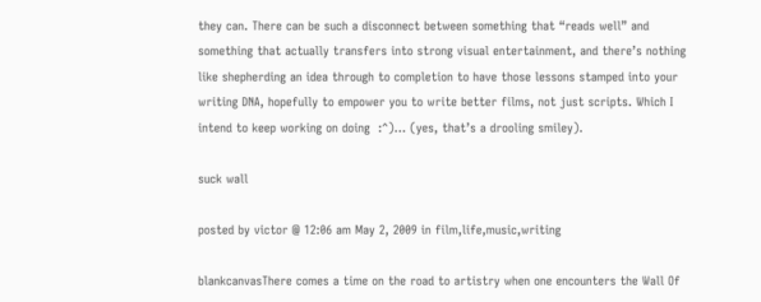they can. There can be such a disconnect between something that “reads well” and something that actually transfers into strong visual entertainment, and there’s nothing like shepherding an idea through to completion to have those lessons stamped into your writing DNA, hopefully to empower you to write better films, not just scripts. Which I intend to keep working on doing  :^)… (yes, that’s a drooling smiley).

suck wall

posted by victor @ 12:06 am May 2, 2009 in film,life,music,writing

blankcanvasThere comes a time on the road to artistry when one encounters the Wall Of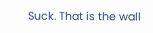Suck. That is the wall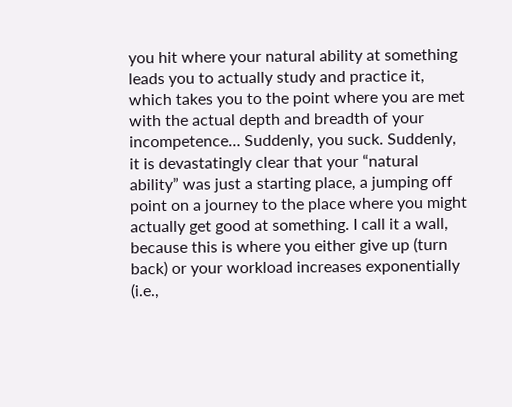you hit where your natural ability at something leads you to actually study and practice it, which takes you to the point where you are met with the actual depth and breadth of your incompetence… Suddenly, you suck. Suddenly, it is devastatingly clear that your “natural ability” was just a starting place, a jumping off point on a journey to the place where you might actually get good at something. I call it a wall, because this is where you either give up (turn back) or your workload increases exponentially (i.e.,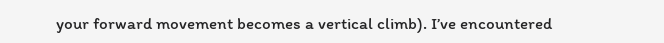your forward movement becomes a vertical climb). I’ve encountered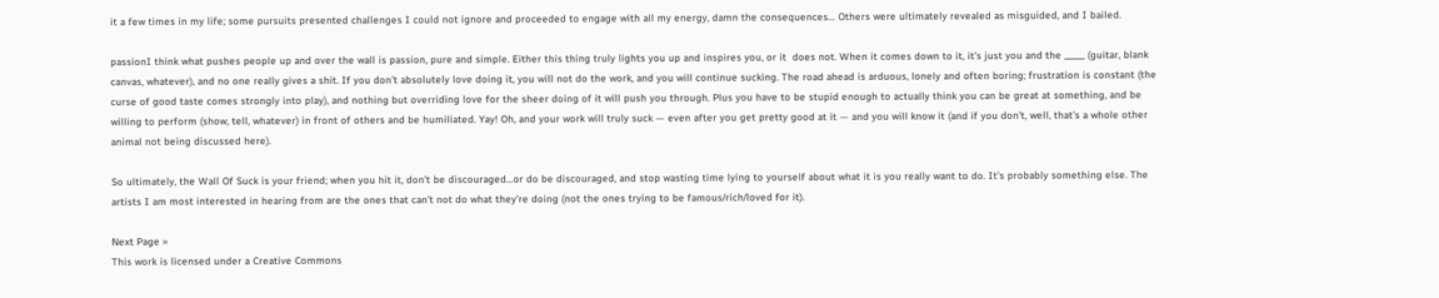it a few times in my life; some pursuits presented challenges I could not ignore and proceeded to engage with all my energy, damn the consequences… Others were ultimately revealed as misguided, and I bailed.

passionI think what pushes people up and over the wall is passion, pure and simple. Either this thing truly lights you up and inspires you, or it  does not. When it comes down to it, it’s just you and the _____ (guitar, blank canvas, whatever), and no one really gives a shit. If you don’t absolutely love doing it, you will not do the work, and you will continue sucking. The road ahead is arduous, lonely and often boring; frustration is constant (the curse of good taste comes strongly into play), and nothing but overriding love for the sheer doing of it will push you through. Plus you have to be stupid enough to actually think you can be great at something, and be willing to perform (show, tell, whatever) in front of others and be humiliated. Yay! Oh, and your work will truly suck — even after you get pretty good at it — and you will know it (and if you don’t, well, that’s a whole other animal not being discussed here).

So ultimately, the Wall Of Suck is your friend; when you hit it, don’t be discouraged…or do be discouraged, and stop wasting time lying to yourself about what it is you really want to do. It’s probably something else. The artists I am most interested in hearing from are the ones that can’t not do what they’re doing (not the ones trying to be famous/rich/loved for it).

Next Page »
This work is licensed under a Creative Commons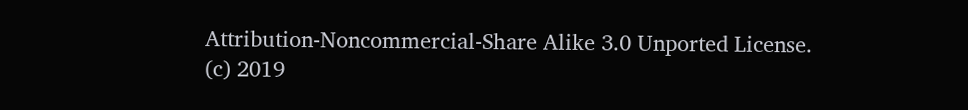Attribution-Noncommercial-Share Alike 3.0 Unported License.
(c) 2019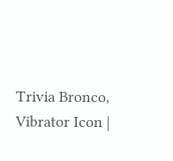Trivia Bronco, Vibrator Icon |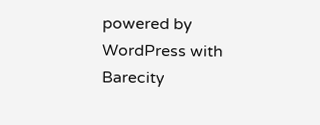powered by WordPress with Barecity